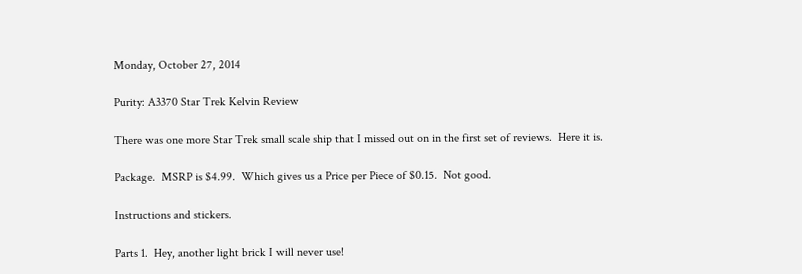Monday, October 27, 2014

Purity: A3370 Star Trek Kelvin Review

There was one more Star Trek small scale ship that I missed out on in the first set of reviews.  Here it is.

Package.  MSRP is $4.99.  Which gives us a Price per Piece of $0.15.  Not good.

Instructions and stickers.

Parts 1.  Hey, another light brick I will never use!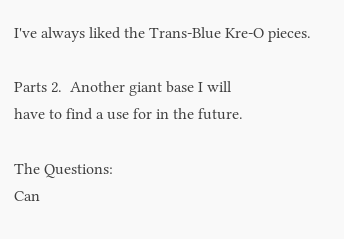I've always liked the Trans-Blue Kre-O pieces.

Parts 2.  Another giant base I will
have to find a use for in the future.

The Questions:
Can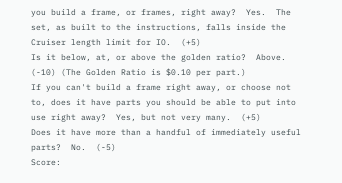you build a frame, or frames, right away?  Yes.  The set, as built to the instructions, falls inside the Cruiser length limit for IO.  (+5)
Is it below, at, or above the golden ratio?  Above.  (-10) (The Golden Ratio is $0.10 per part.)
If you can't build a frame right away, or choose not to, does it have parts you should be able to put into use right away?  Yes, but not very many.  (+5)
Does it have more than a handful of immediately useful parts?  No.  (-5)
Score: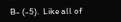B- (-5).  Like all of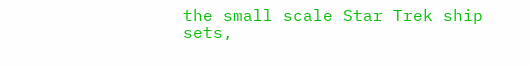the small scale Star Trek ship sets,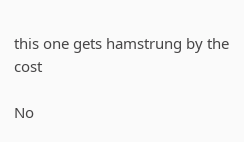this one gets hamstrung by the cost

No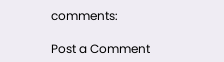comments:

Post a Comment